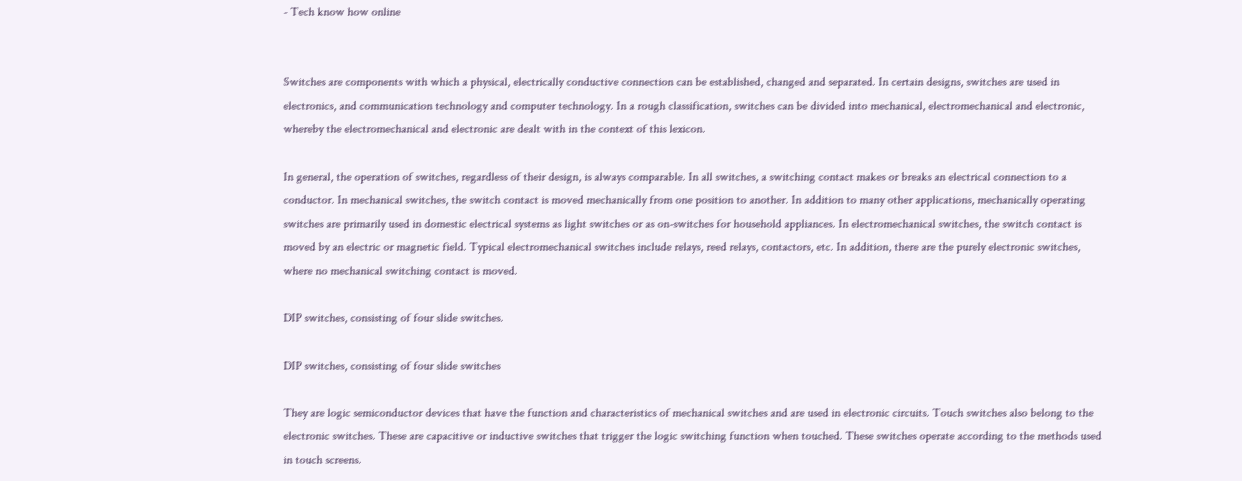- Tech know how online


Switches are components with which a physical, electrically conductive connection can be established, changed and separated. In certain designs, switches are used in electronics, and communication technology and computer technology. In a rough classification, switches can be divided into mechanical, electromechanical and electronic, whereby the electromechanical and electronic are dealt with in the context of this lexicon.

In general, the operation of switches, regardless of their design, is always comparable. In all switches, a switching contact makes or breaks an electrical connection to a conductor. In mechanical switches, the switch contact is moved mechanically from one position to another. In addition to many other applications, mechanically operating switches are primarily used in domestic electrical systems as light switches or as on-switches for household appliances. In electromechanical switches, the switch contact is moved by an electric or magnetic field. Typical electromechanical switches include relays, reed relays, contactors, etc. In addition, there are the purely electronic switches, where no mechanical switching contact is moved.

DIP switches, consisting of four slide switches.

DIP switches, consisting of four slide switches

They are logic semiconductor devices that have the function and characteristics of mechanical switches and are used in electronic circuits. Touch switches also belong to the electronic switches. These are capacitive or inductive switches that trigger the logic switching function when touched. These switches operate according to the methods used in touch screens.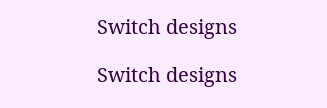Switch designs

Switch designs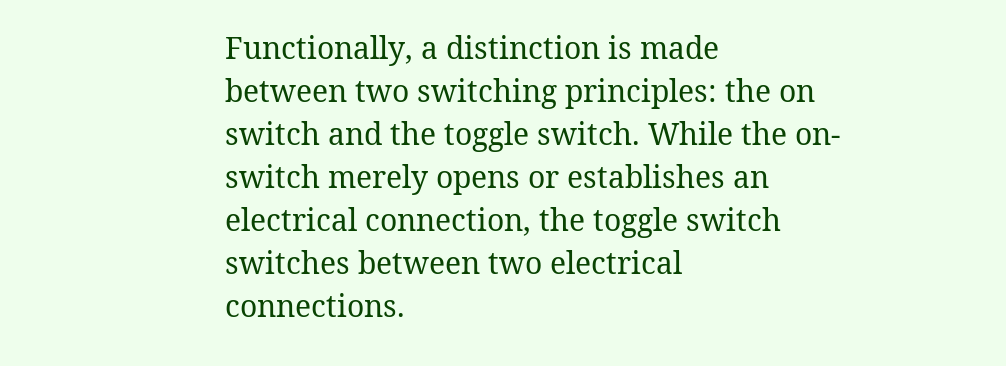Functionally, a distinction is made between two switching principles: the on switch and the toggle switch. While the on-switch merely opens or establishes an electrical connection, the toggle switch switches between two electrical connections.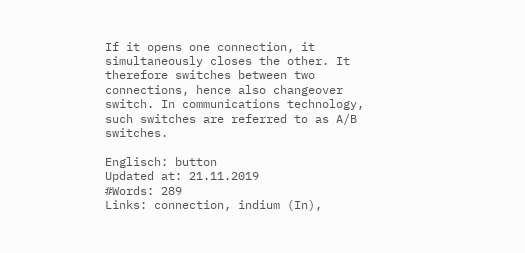If it opens one connection, it simultaneously closes the other. It therefore switches between two connections, hence also changeover switch. In communications technology, such switches are referred to as A/B switches.

Englisch: button
Updated at: 21.11.2019
#Words: 289
Links: connection, indium (In),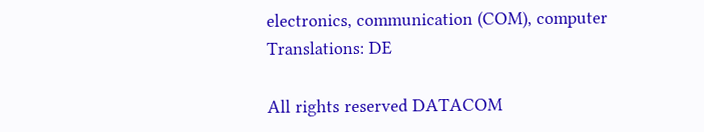electronics, communication (COM), computer
Translations: DE

All rights reserved DATACOM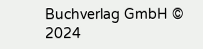Buchverlag GmbH © 2024